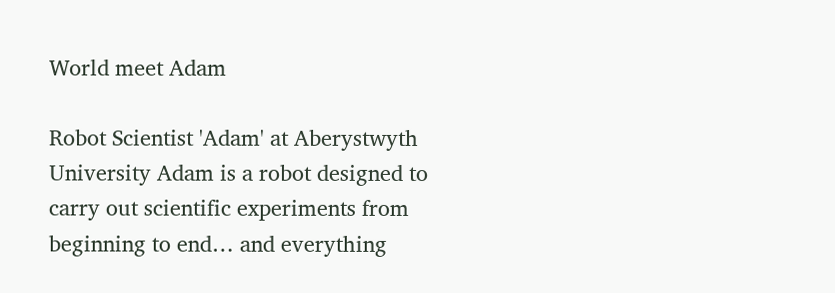World meet Adam

Robot Scientist 'Adam' at Aberystwyth University Adam is a robot designed to carry out scientific experiments from beginning to end… and everything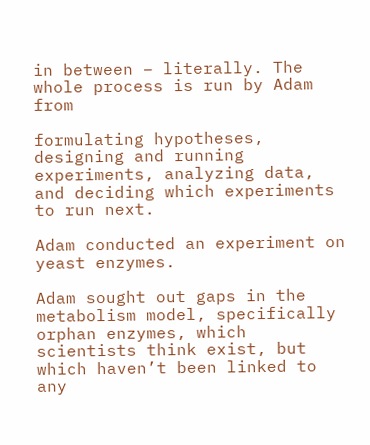in between – literally. The whole process is run by Adam from

formulating hypotheses, designing and running experiments, analyzing data, and deciding which experiments to run next.

Adam conducted an experiment on yeast enzymes.

Adam sought out gaps in the metabolism model, specifically orphan enzymes, which scientists think exist, but which haven’t been linked to any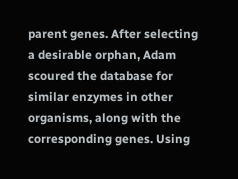parent genes. After selecting a desirable orphan, Adam scoured the database for similar enzymes in other organisms, along with the corresponding genes. Using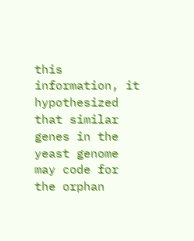this information, it hypothesized that similar genes in the yeast genome may code for the orphan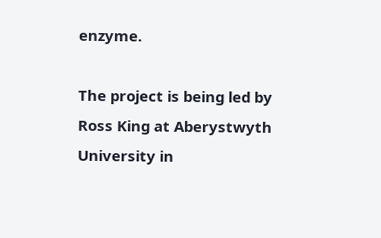enzyme.

The project is being led by Ross King at Aberystwyth University in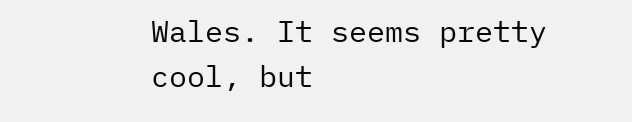Wales. It seems pretty cool, but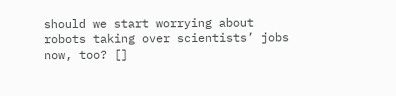should we start worrying about robots taking over scientists’ jobs now, too? []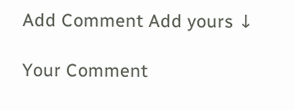Add Comment Add yours ↓

Your Comment